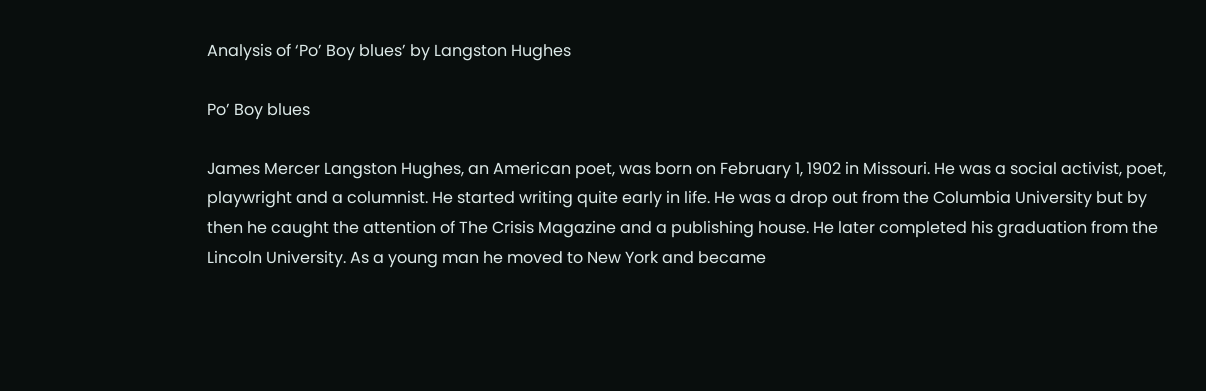Analysis of ‘Po’ Boy blues’ by Langston Hughes

Po’ Boy blues

James Mercer Langston Hughes, an American poet, was born on February 1, 1902 in Missouri. He was a social activist, poet, playwright and a columnist. He started writing quite early in life. He was a drop out from the Columbia University but by then he caught the attention of The Crisis Magazine and a publishing house. He later completed his graduation from the Lincoln University. As a young man he moved to New York and became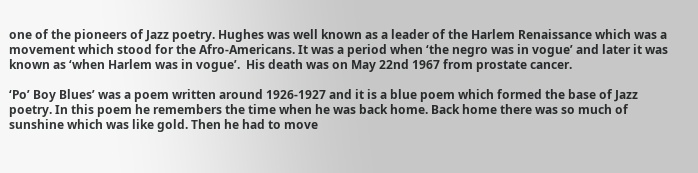one of the pioneers of Jazz poetry. Hughes was well known as a leader of the Harlem Renaissance which was a movement which stood for the Afro-Americans. It was a period when ‘the negro was in vogue’ and later it was known as ‘when Harlem was in vogue’.  His death was on May 22nd 1967 from prostate cancer.

‘Po’ Boy Blues’ was a poem written around 1926-1927 and it is a blue poem which formed the base of Jazz poetry. In this poem he remembers the time when he was back home. Back home there was so much of sunshine which was like gold. Then he had to move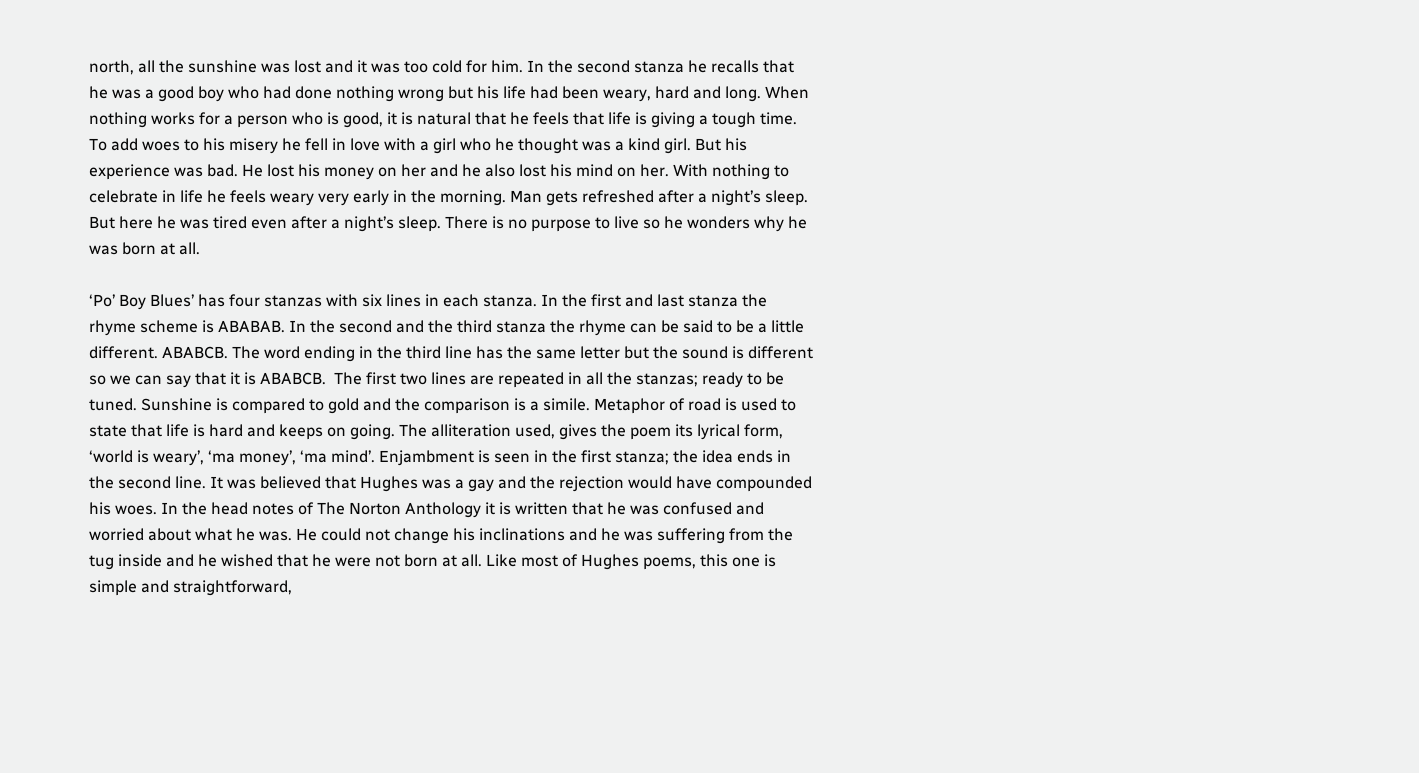north, all the sunshine was lost and it was too cold for him. In the second stanza he recalls that he was a good boy who had done nothing wrong but his life had been weary, hard and long. When nothing works for a person who is good, it is natural that he feels that life is giving a tough time. To add woes to his misery he fell in love with a girl who he thought was a kind girl. But his experience was bad. He lost his money on her and he also lost his mind on her. With nothing to celebrate in life he feels weary very early in the morning. Man gets refreshed after a night’s sleep. But here he was tired even after a night’s sleep. There is no purpose to live so he wonders why he was born at all.

‘Po’ Boy Blues’ has four stanzas with six lines in each stanza. In the first and last stanza the rhyme scheme is ABABAB. In the second and the third stanza the rhyme can be said to be a little different. ABABCB. The word ending in the third line has the same letter but the sound is different so we can say that it is ABABCB.  The first two lines are repeated in all the stanzas; ready to be tuned. Sunshine is compared to gold and the comparison is a simile. Metaphor of road is used to state that life is hard and keeps on going. The alliteration used, gives the poem its lyrical form, ‘world is weary’, ‘ma money’, ‘ma mind’. Enjambment is seen in the first stanza; the idea ends in the second line. It was believed that Hughes was a gay and the rejection would have compounded his woes. In the head notes of The Norton Anthology it is written that he was confused and worried about what he was. He could not change his inclinations and he was suffering from the tug inside and he wished that he were not born at all. Like most of Hughes poems, this one is simple and straightforward,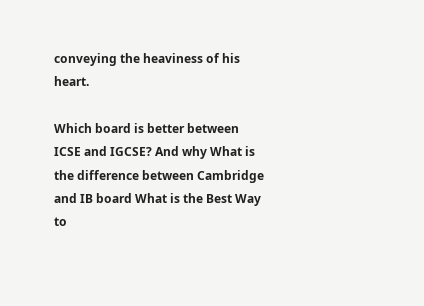conveying the heaviness of his heart.

Which board is better between ICSE and IGCSE? And why What is the difference between Cambridge and IB board What is the Best Way to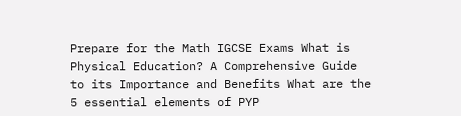Prepare for the Math IGCSE Exams What is Physical Education? A Comprehensive Guide to its Importance and Benefits What are the 5 essential elements of PYP